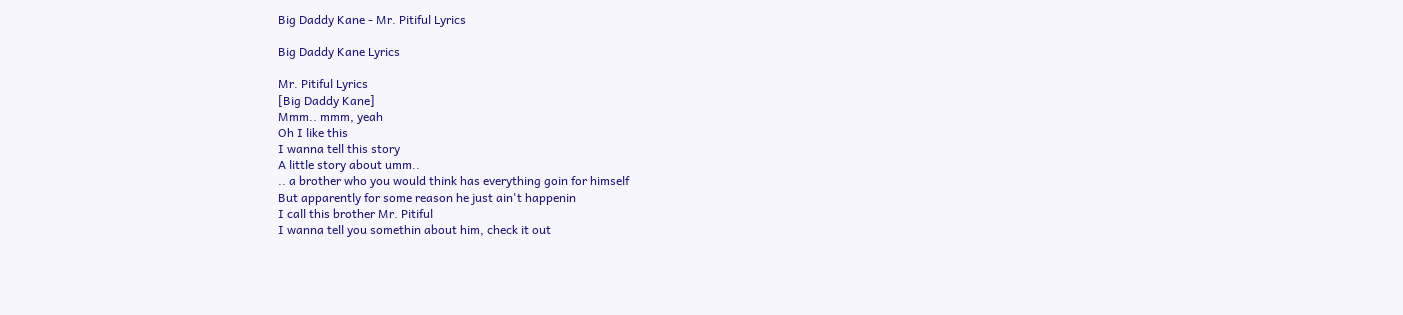Big Daddy Kane - Mr. Pitiful Lyrics

Big Daddy Kane Lyrics

Mr. Pitiful Lyrics
[Big Daddy Kane]
Mmm.. mmm, yeah
Oh I like this
I wanna tell this story
A little story about umm..
.. a brother who you would think has everything goin for himself
But apparently for some reason he just ain't happenin
I call this brother Mr. Pitiful
I wanna tell you somethin about him, check it out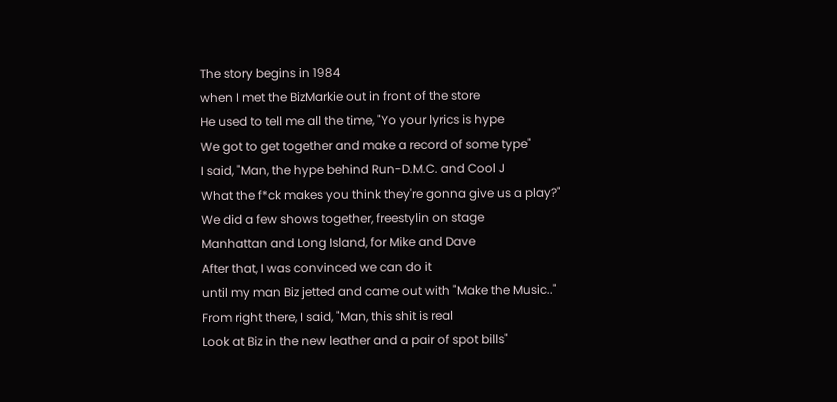The story begins in 1984
when I met the BizMarkie out in front of the store
He used to tell me all the time, "Yo your lyrics is hype
We got to get together and make a record of some type"
I said, "Man, the hype behind Run-D.M.C. and Cool J
What the f*ck makes you think they're gonna give us a play?"
We did a few shows together, freestylin on stage
Manhattan and Long Island, for Mike and Dave
After that, I was convinced we can do it
until my man Biz jetted and came out with "Make the Music.."
From right there, I said, "Man, this shit is real
Look at Biz in the new leather and a pair of spot bills"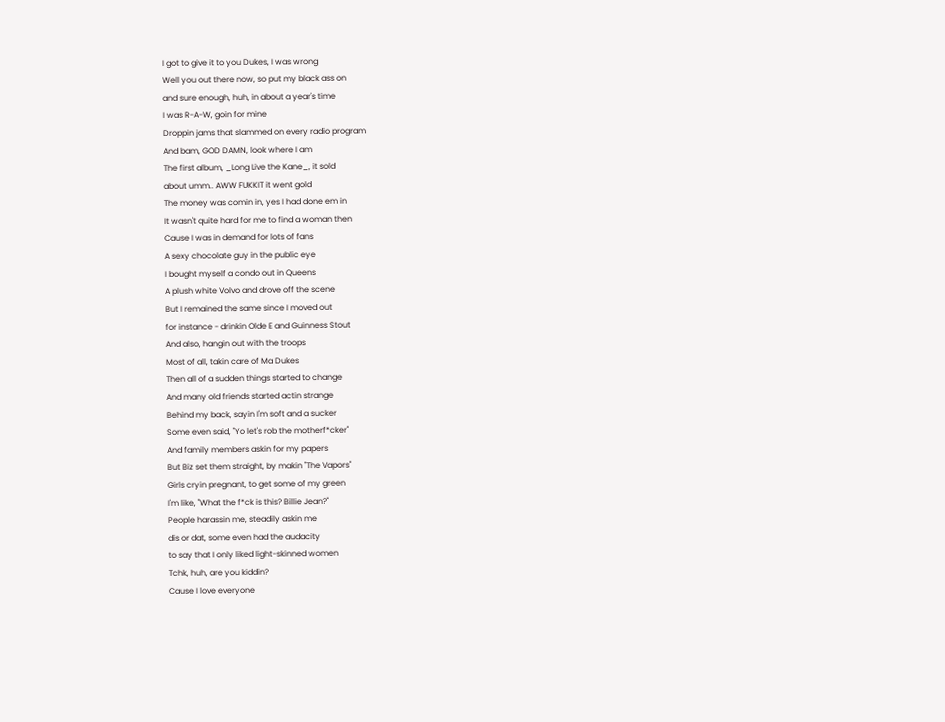I got to give it to you Dukes, I was wrong
Well you out there now, so put my black ass on
and sure enough, huh, in about a year's time
I was R-A-W, goin for mine
Droppin jams that slammed on every radio program
And bam, GOD DAMN, look where I am
The first album, _Long Live the Kane_, it sold
about umm.. AWW FUKKIT it went gold
The money was comin in, yes I had done em in
It wasn't quite hard for me to find a woman then
Cause I was in demand for lots of fans
A sexy chocolate guy in the public eye
I bought myself a condo out in Queens
A plush white Volvo and drove off the scene
But I remained the same since I moved out
for instance - drinkin Olde E and Guinness Stout
And also, hangin out with the troops
Most of all, takin care of Ma Dukes
Then all of a sudden things started to change
And many old friends started actin strange
Behind my back, sayin I'm soft and a sucker
Some even said, "Yo let's rob the motherf*cker"
And family members askin for my papers
But Biz set them straight, by makin "The Vapors"
Girls cryin pregnant, to get some of my green
I'm like, "What the f*ck is this? Billie Jean?"
People harassin me, steadily askin me
dis or dat, some even had the audacity
to say that I only liked light-skinned women
Tchk, huh, are you kiddin?
Cause I love everyone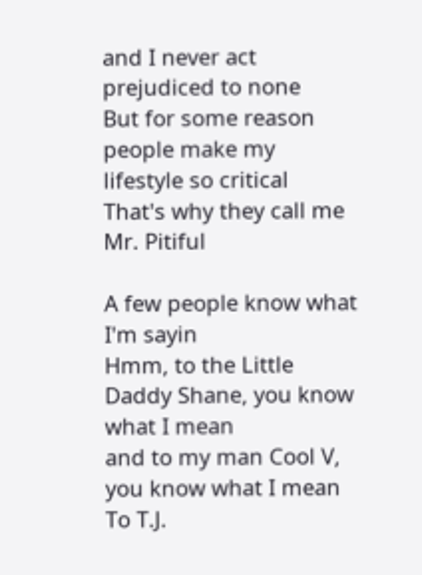and I never act prejudiced to none
But for some reason people make my lifestyle so critical
That's why they call me Mr. Pitiful

A few people know what I'm sayin
Hmm, to the Little Daddy Shane, you know what I mean
and to my man Cool V, you know what I mean
To T.J.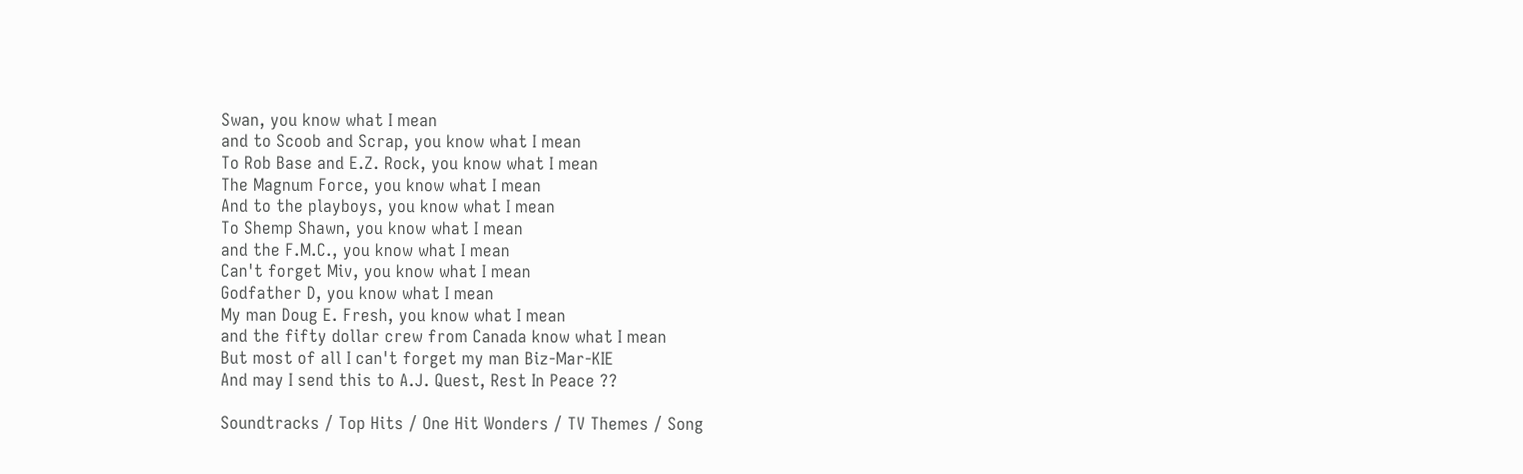Swan, you know what I mean
and to Scoob and Scrap, you know what I mean
To Rob Base and E.Z. Rock, you know what I mean
The Magnum Force, you know what I mean
And to the playboys, you know what I mean
To Shemp Shawn, you know what I mean
and the F.M.C., you know what I mean
Can't forget Miv, you know what I mean
Godfather D, you know what I mean
My man Doug E. Fresh, you know what I mean
and the fifty dollar crew from Canada know what I mean
But most of all I can't forget my man Biz-Mar-KIE
And may I send this to A.J. Quest, Rest In Peace ??

Soundtracks / Top Hits / One Hit Wonders / TV Themes / Song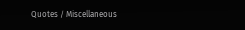Quotes / Miscellaneous